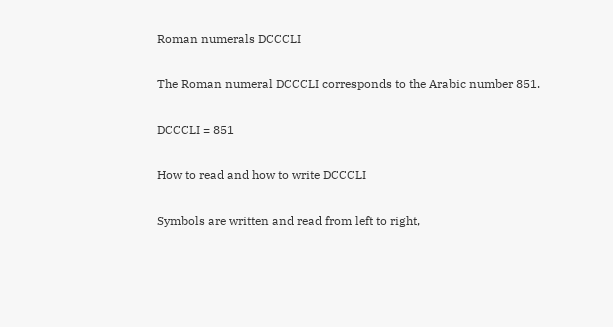Roman numerals DCCCLI

The Roman numeral DCCCLI corresponds to the Arabic number 851.

DCCCLI = 851

How to read and how to write DCCCLI

Symbols are written and read from left to right,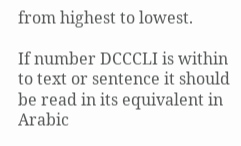from highest to lowest.

If number DCCCLI is within to text or sentence it should be read in its equivalent in Arabic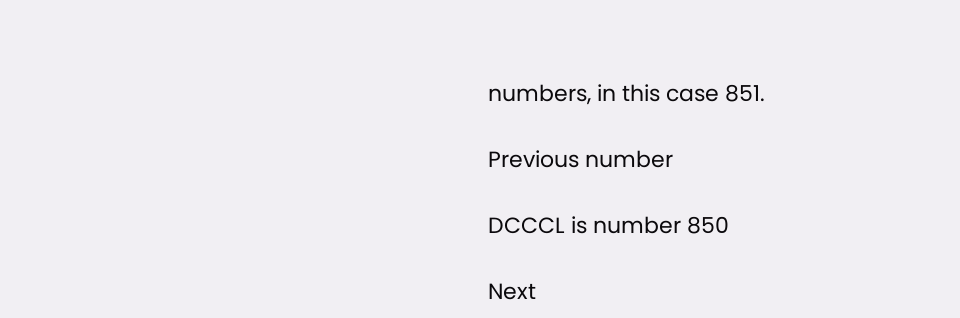numbers, in this case 851.

Previous number

DCCCL is number 850

Next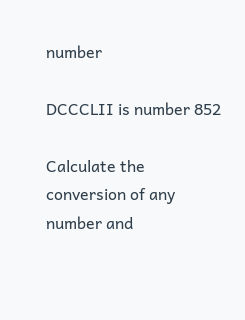number

DCCCLII is number 852

Calculate the conversion of any number and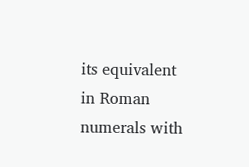its equivalent in Roman numerals with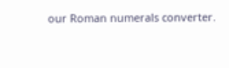our Roman numerals converter.